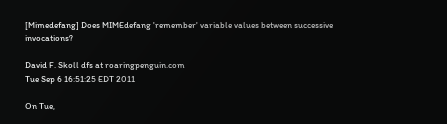[Mimedefang] Does MIMEdefang 'remember' variable values between successive invocations?

David F. Skoll dfs at roaringpenguin.com
Tue Sep 6 16:51:25 EDT 2011

On Tue,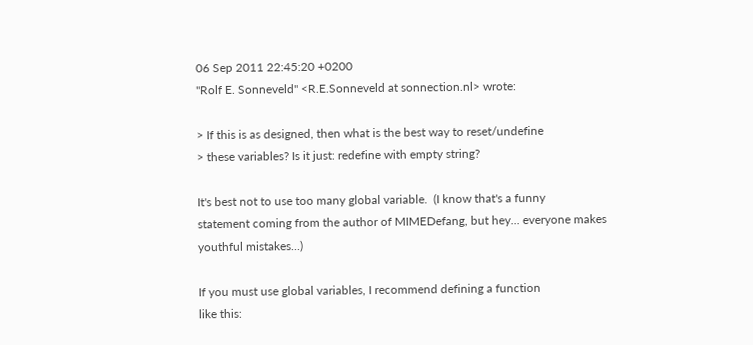06 Sep 2011 22:45:20 +0200
"Rolf E. Sonneveld" <R.E.Sonneveld at sonnection.nl> wrote:

> If this is as designed, then what is the best way to reset/undefine
> these variables? Is it just: redefine with empty string?

It's best not to use too many global variable.  (I know that's a funny
statement coming from the author of MIMEDefang, but hey... everyone makes
youthful mistakes...)

If you must use global variables, I recommend defining a function
like this: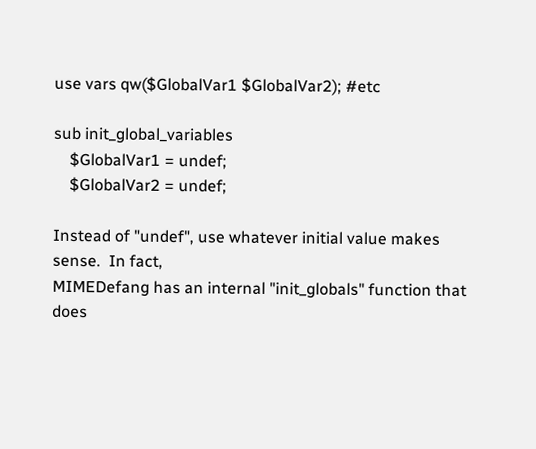use vars qw($GlobalVar1 $GlobalVar2); #etc

sub init_global_variables
    $GlobalVar1 = undef;
    $GlobalVar2 = undef;

Instead of "undef", use whatever initial value makes sense.  In fact,
MIMEDefang has an internal "init_globals" function that does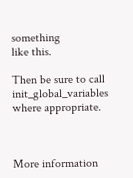something
like this.

Then be sure to call init_global_variables where appropriate.



More information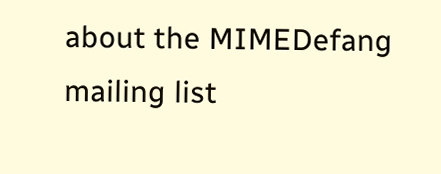about the MIMEDefang mailing list